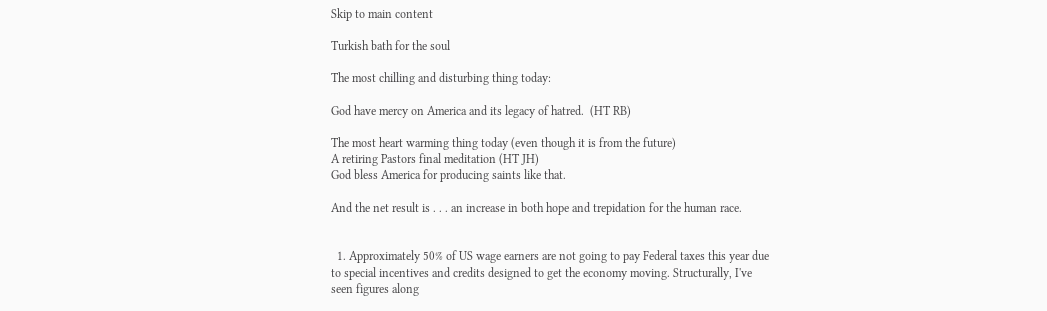Skip to main content

Turkish bath for the soul

The most chilling and disturbing thing today:

God have mercy on America and its legacy of hatred.  (HT RB)

The most heart warming thing today (even though it is from the future)
A retiring Pastors final meditation (HT JH)
God bless America for producing saints like that.

And the net result is . . . an increase in both hope and trepidation for the human race.


  1. Approximately 50% of US wage earners are not going to pay Federal taxes this year due to special incentives and credits designed to get the economy moving. Structurally, I've seen figures along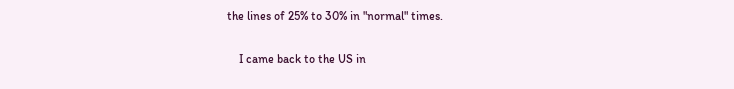the lines of 25% to 30% in "normal" times.

    I came back to the US in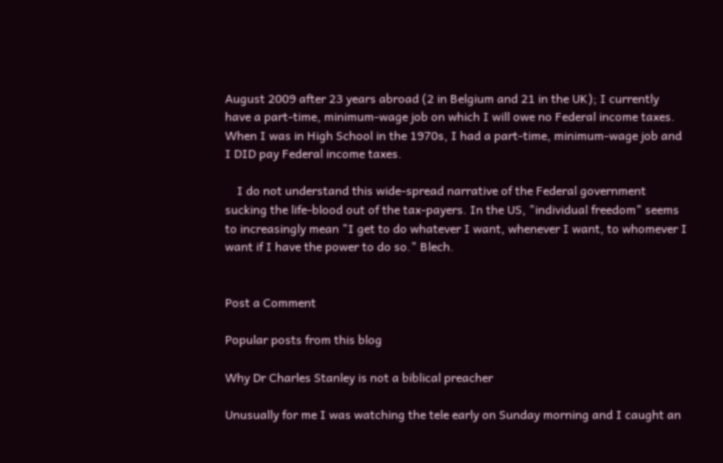August 2009 after 23 years abroad (2 in Belgium and 21 in the UK); I currently have a part-time, minimum-wage job on which I will owe no Federal income taxes. When I was in High School in the 1970s, I had a part-time, minimum-wage job and I DID pay Federal income taxes.

    I do not understand this wide-spread narrative of the Federal government sucking the life-blood out of the tax-payers. In the US, "individual freedom" seems to increasingly mean "I get to do whatever I want, whenever I want, to whomever I want if I have the power to do so." Blech.


Post a Comment

Popular posts from this blog

Why Dr Charles Stanley is not a biblical preacher

Unusually for me I was watching the tele early on Sunday morning and I caught an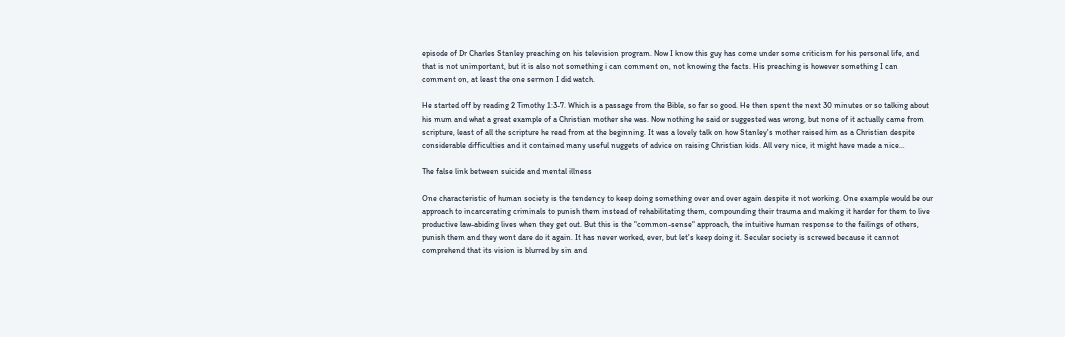episode of Dr Charles Stanley preaching on his television program. Now I know this guy has come under some criticism for his personal life, and that is not unimportant, but it is also not something i can comment on, not knowing the facts. His preaching is however something I can comment on, at least the one sermon I did watch.

He started off by reading 2 Timothy 1:3-7. Which is a passage from the Bible, so far so good. He then spent the next 30 minutes or so talking about his mum and what a great example of a Christian mother she was. Now nothing he said or suggested was wrong, but none of it actually came from scripture, least of all the scripture he read from at the beginning. It was a lovely talk on how Stanley's mother raised him as a Christian despite considerable difficulties and it contained many useful nuggets of advice on raising Christian kids. All very nice, it might have made a nice…

The false link between suicide and mental illness

One characteristic of human society is the tendency to keep doing something over and over again despite it not working. One example would be our approach to incarcerating criminals to punish them instead of rehabilitating them, compounding their trauma and making it harder for them to live productive law-abiding lives when they get out. But this is the "common-sense" approach, the intuitive human response to the failings of others, punish them and they wont dare do it again. It has never worked, ever, but let's keep doing it. Secular society is screwed because it cannot comprehend that its vision is blurred by sin and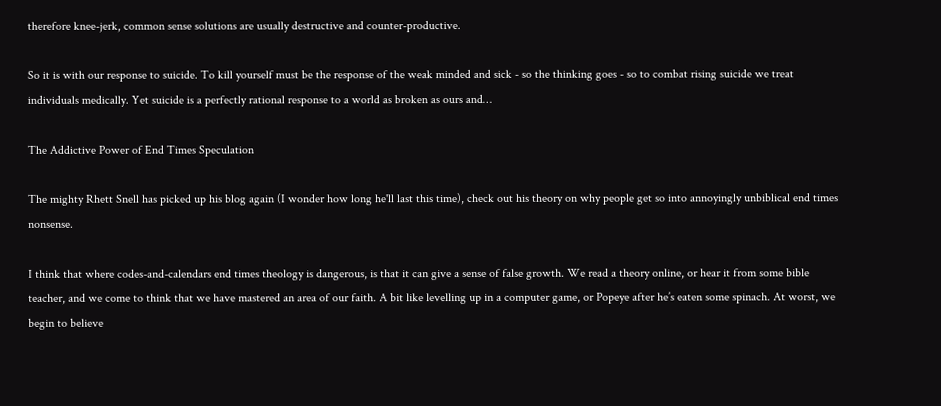therefore knee-jerk, common sense solutions are usually destructive and counter-productive.

So it is with our response to suicide. To kill yourself must be the response of the weak minded and sick - so the thinking goes - so to combat rising suicide we treat individuals medically. Yet suicide is a perfectly rational response to a world as broken as ours and…

The Addictive Power of End Times Speculation

The mighty Rhett Snell has picked up his blog again (I wonder how long he'll last this time), check out his theory on why people get so into annoyingly unbiblical end times nonsense.

I think that where codes-and-calendars end times theology is dangerous, is that it can give a sense of false growth. We read a theory online, or hear it from some bible teacher, and we come to think that we have mastered an area of our faith. A bit like levelling up in a computer game, or Popeye after he’s eaten some spinach. At worst, we begin to believe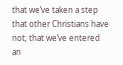that we’ve taken a step that other Christians have not; that we’ve entered an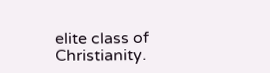elite class of Christianity.